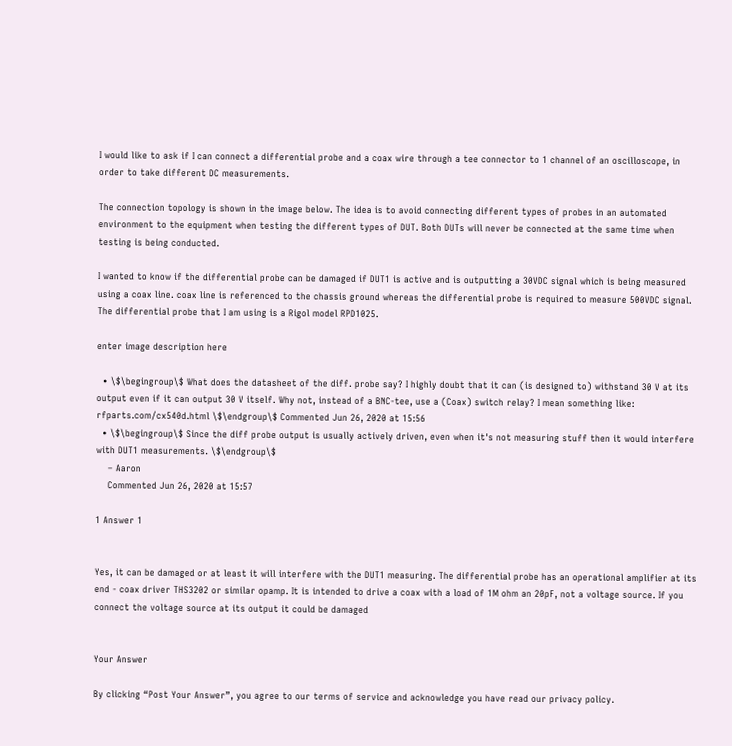I would like to ask if I can connect a differential probe and a coax wire through a tee connector to 1 channel of an oscilloscope, in order to take different DC measurements.

The connection topology is shown in the image below. The idea is to avoid connecting different types of probes in an automated environment to the equipment when testing the different types of DUT. Both DUTs will never be connected at the same time when testing is being conducted.

I wanted to know if the differential probe can be damaged if DUT1 is active and is outputting a 30VDC signal which is being measured using a coax line. coax line is referenced to the chassis ground whereas the differential probe is required to measure 500VDC signal. The differential probe that I am using is a Rigol model RPD1025.

enter image description here

  • \$\begingroup\$ What does the datasheet of the diff. probe say? I highly doubt that it can (is designed to) withstand 30 V at its output even if it can output 30 V itself. Why not, instead of a BNC-tee, use a (Coax) switch relay? I mean something like: rfparts.com/cx540d.html \$\endgroup\$ Commented Jun 26, 2020 at 15:56
  • \$\begingroup\$ Since the diff probe output is usually actively driven, even when it's not measuring stuff then it would interfere with DUT1 measurements. \$\endgroup\$
    – Aaron
    Commented Jun 26, 2020 at 15:57

1 Answer 1


Yes, it can be damaged or at least it will interfere with the DUT1 measuring. The differential probe has an operational amplifier at its end - coax driver THS3202 or similar opamp. It is intended to drive a coax with a load of 1M ohm an 20pF, not a voltage source. If you connect the voltage source at its output it could be damaged


Your Answer

By clicking “Post Your Answer”, you agree to our terms of service and acknowledge you have read our privacy policy.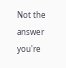Not the answer you're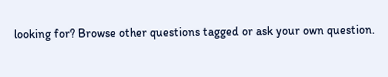looking for? Browse other questions tagged or ask your own question.